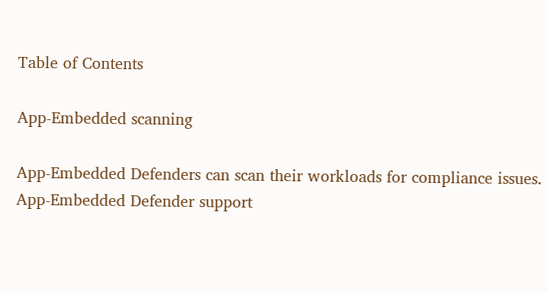Table of Contents

App-Embedded scanning

App-Embedded Defenders can scan their workloads for compliance issues.
App-Embedded Defender support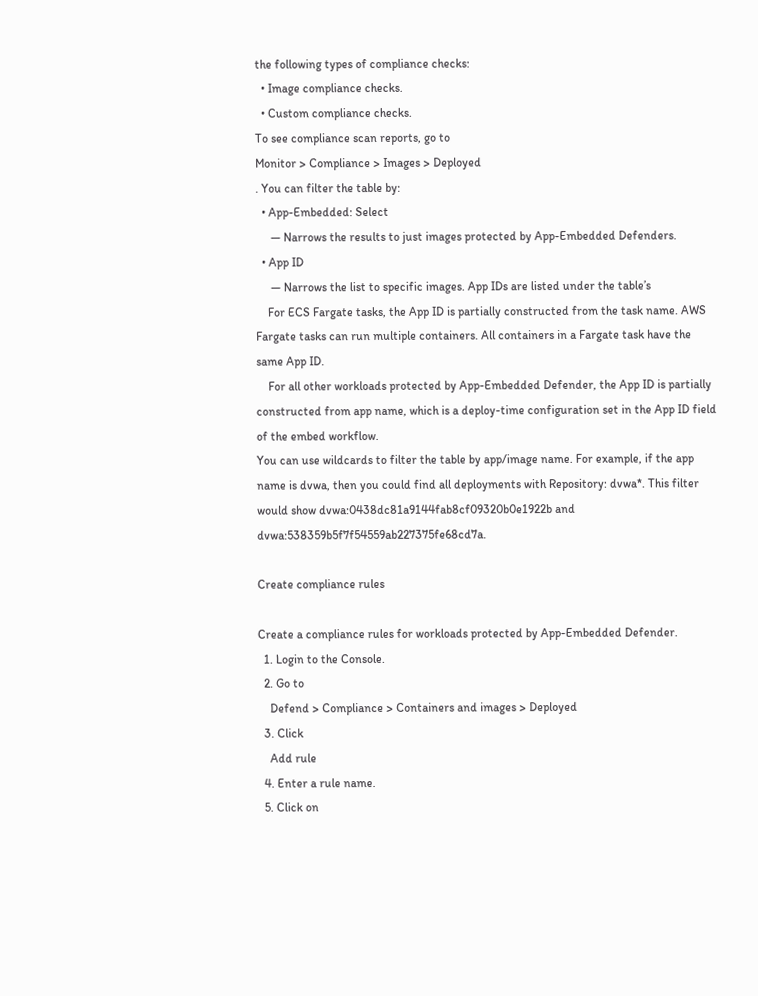the following types of compliance checks:
  • Image compliance checks.
  • Custom compliance checks.
To see compliance scan reports, go to
Monitor > Compliance > Images > Deployed
. You can filter the table by:
  • App-Embedded: Select
     — Narrows the results to just images protected by App-Embedded Defenders.
  • App ID
     — Narrows the list to specific images. App IDs are listed under the table’s
    For ECS Fargate tasks, the App ID is partially constructed from the task name. AWS Fargate tasks can run multiple containers. All containers in a Fargate task have the same App ID.
    For all other workloads protected by App-Embedded Defender, the App ID is partially constructed from app name, which is a deploy-time configuration set in the App ID field of the embed workflow.
You can use wildcards to filter the table by app/image name. For example, if the app name is dvwa, then you could find all deployments with Repository: dvwa*. This filter would show dvwa:0438dc81a9144fab8cf09320b0e1922b and dvwa:538359b5f7f54559ab227375fe68cd7a.

Create compliance rules

Create a compliance rules for workloads protected by App-Embedded Defender.
  1. Login to the Console.
  2. Go to
    Defend > Compliance > Containers and images > Deployed
  3. Click
    Add rule
  4. Enter a rule name.
  5. Click on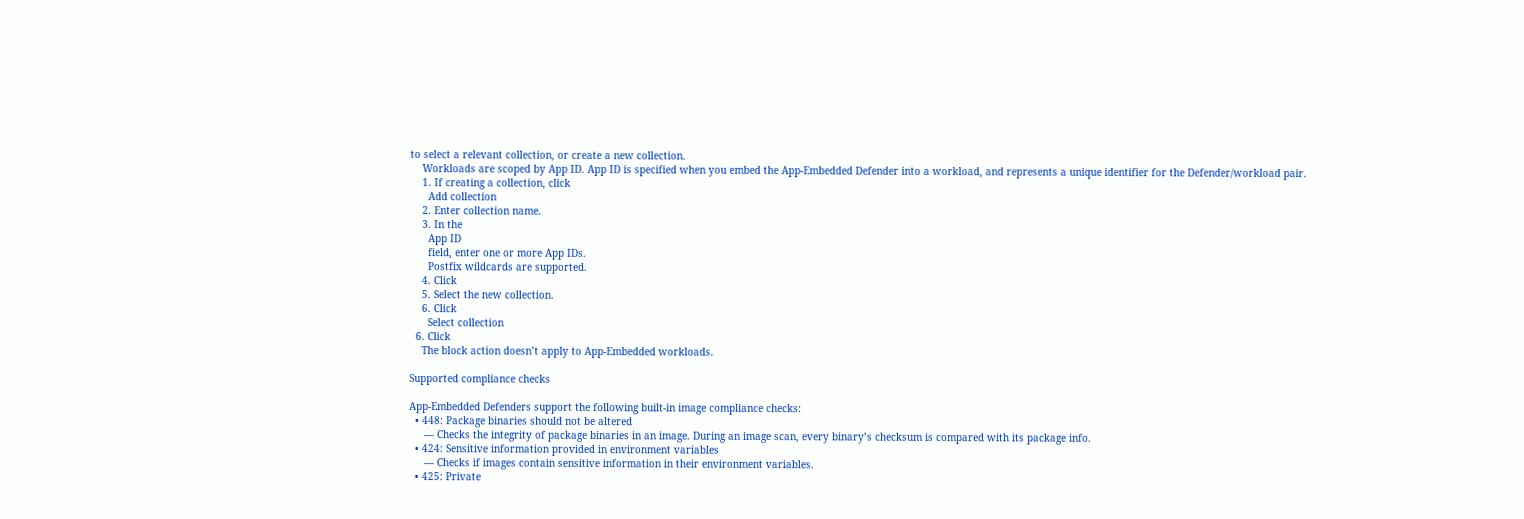to select a relevant collection, or create a new collection.
    Workloads are scoped by App ID. App ID is specified when you embed the App-Embedded Defender into a workload, and represents a unique identifier for the Defender/workload pair.
    1. If creating a collection, click
      Add collection
    2. Enter collection name.
    3. In the
      App ID
      field, enter one or more App IDs.
      Postfix wildcards are supported.
    4. Click
    5. Select the new collection.
    6. Click
      Select collection
  6. Click
    The block action doesn’t apply to App-Embedded workloads.

Supported compliance checks

App-Embedded Defenders support the following built-in image compliance checks:
  • 448: Package binaries should not be altered
     — Checks the integrity of package binaries in an image. During an image scan, every binary’s checksum is compared with its package info.
  • 424: Sensitive information provided in environment variables
     — Checks if images contain sensitive information in their environment variables.
  • 425: Private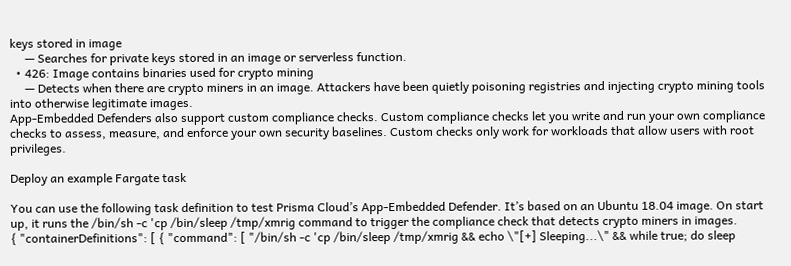keys stored in image
     — Searches for private keys stored in an image or serverless function.
  • 426: Image contains binaries used for crypto mining
     — Detects when there are crypto miners in an image. Attackers have been quietly poisoning registries and injecting crypto mining tools into otherwise legitimate images.
App-Embedded Defenders also support custom compliance checks. Custom compliance checks let you write and run your own compliance checks to assess, measure, and enforce your own security baselines. Custom checks only work for workloads that allow users with root privileges.

Deploy an example Fargate task

You can use the following task definition to test Prisma Cloud’s App-Embedded Defender. It’s based on an Ubuntu 18.04 image. On start up, it runs the /bin/sh -c 'cp /bin/sleep /tmp/xmrig command to trigger the compliance check that detects crypto miners in images.
{ "containerDefinitions": [ { "command": [ "/bin/sh -c 'cp /bin/sleep /tmp/xmrig && echo \"[+] Sleeping...\" && while true; do sleep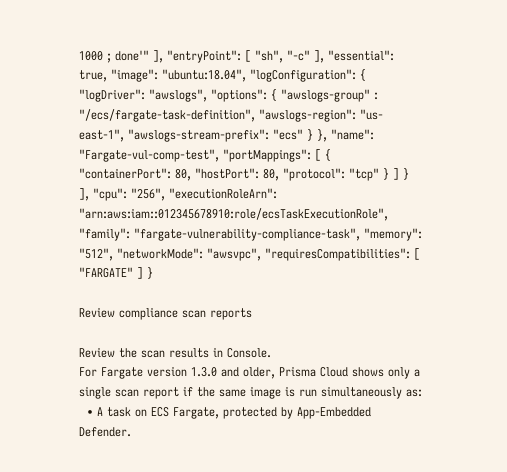1000 ; done'" ], "entryPoint": [ "sh", "-c" ], "essential": true, "image": "ubuntu:18.04", "logConfiguration": { "logDriver": "awslogs", "options": { "awslogs-group" : "/ecs/fargate-task-definition", "awslogs-region": "us-east-1", "awslogs-stream-prefix": "ecs" } }, "name": "Fargate-vul-comp-test", "portMappings": [ { "containerPort": 80, "hostPort": 80, "protocol": "tcp" } ] } ], "cpu": "256", "executionRoleArn": "arn:aws:iam::012345678910:role/ecsTaskExecutionRole", "family": "fargate-vulnerability-compliance-task", "memory": "512", "networkMode": "awsvpc", "requiresCompatibilities": [ "FARGATE" ] }

Review compliance scan reports

Review the scan results in Console.
For Fargate version 1.3.0 and older, Prisma Cloud shows only a single scan report if the same image is run simultaneously as:
  • A task on ECS Fargate, protected by App-Embedded Defender.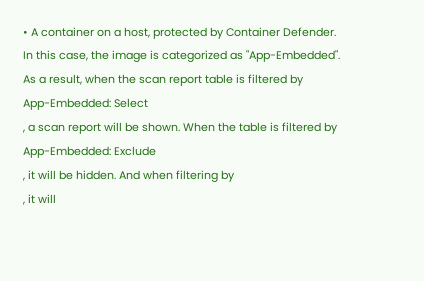• A container on a host, protected by Container Defender.
In this case, the image is categorized as "App-Embedded". As a result, when the scan report table is filtered by
App-Embedded: Select
, a scan report will be shown. When the table is filtered by
App-Embedded: Exclude
, it will be hidden. And when filtering by
, it will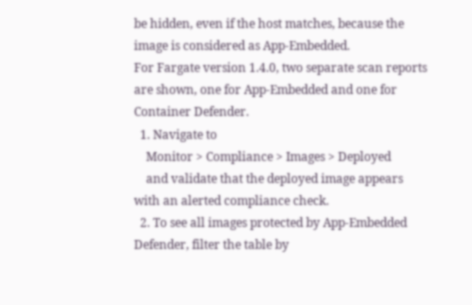be hidden, even if the host matches, because the image is considered as App-Embedded.
For Fargate version 1.4.0, two separate scan reports are shown, one for App-Embedded and one for Container Defender.
  1. Navigate to
    Monitor > Compliance > Images > Deployed
    and validate that the deployed image appears with an alerted compliance check.
  2. To see all images protected by App-Embedded Defender, filter the table by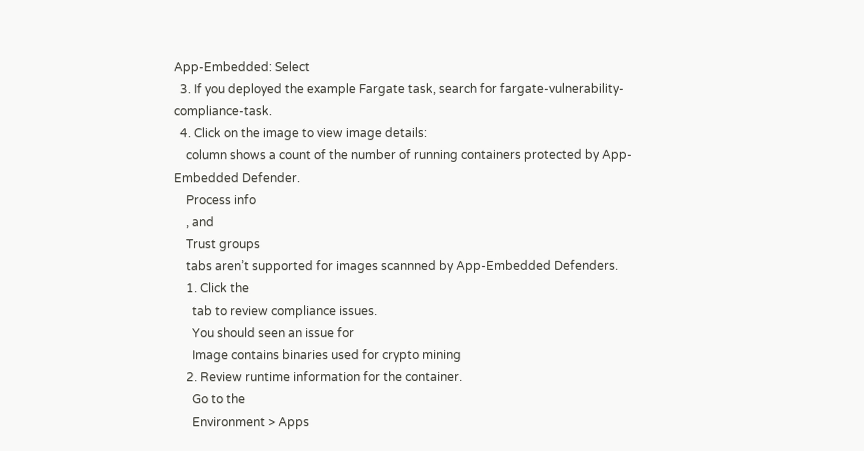App-Embedded: Select
  3. If you deployed the example Fargate task, search for fargate-vulnerability-compliance-task.
  4. Click on the image to view image details:
    column shows a count of the number of running containers protected by App-Embedded Defender.
    Process info
    , and
    Trust groups
    tabs aren’t supported for images scannned by App-Embedded Defenders.
    1. Click the
      tab to review compliance issues.
      You should seen an issue for
      Image contains binaries used for crypto mining
    2. Review runtime information for the container.
      Go to the
      Environment > Apps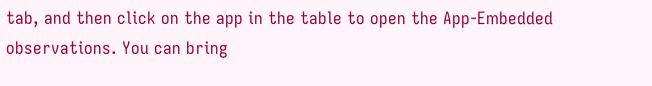tab, and then click on the app in the table to open the App-Embedded observations. You can bring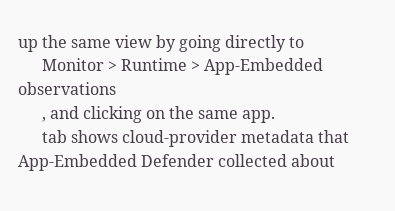up the same view by going directly to
      Monitor > Runtime > App-Embedded observations
      , and clicking on the same app.
      tab shows cloud-provider metadata that App-Embedded Defender collected about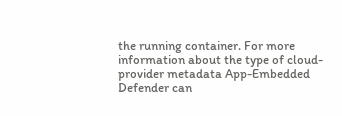the running container. For more information about the type of cloud-provider metadata App-Embedded Defender can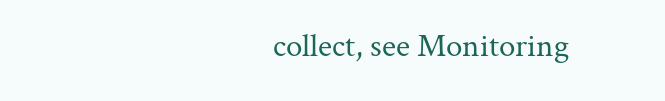collect, see Monitoring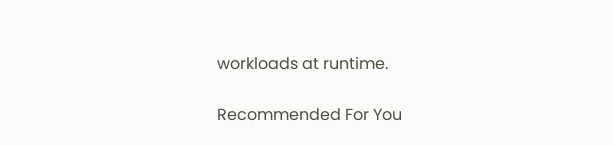workloads at runtime.

Recommended For You